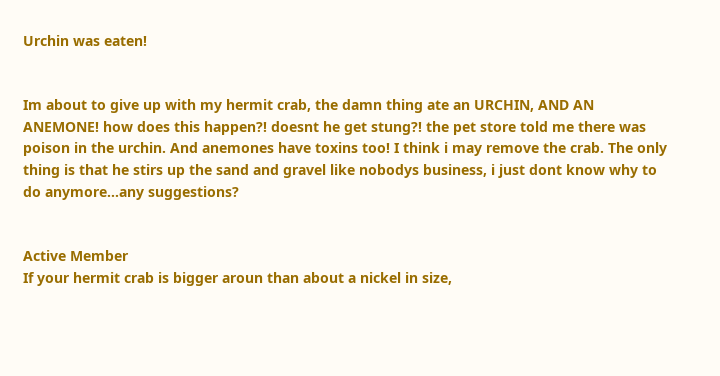Urchin was eaten!


Im about to give up with my hermit crab, the damn thing ate an URCHIN, AND AN ANEMONE! how does this happen?! doesnt he get stung?! the pet store told me there was poison in the urchin. And anemones have toxins too! I think i may remove the crab. The only thing is that he stirs up the sand and gravel like nobodys business, i just dont know why to do anymore...any suggestions?


Active Member
If your hermit crab is bigger aroun than about a nickel in size,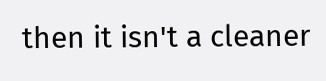then it isn't a cleaner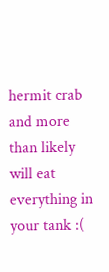hermit crab and more than likely will eat everything in your tank :(